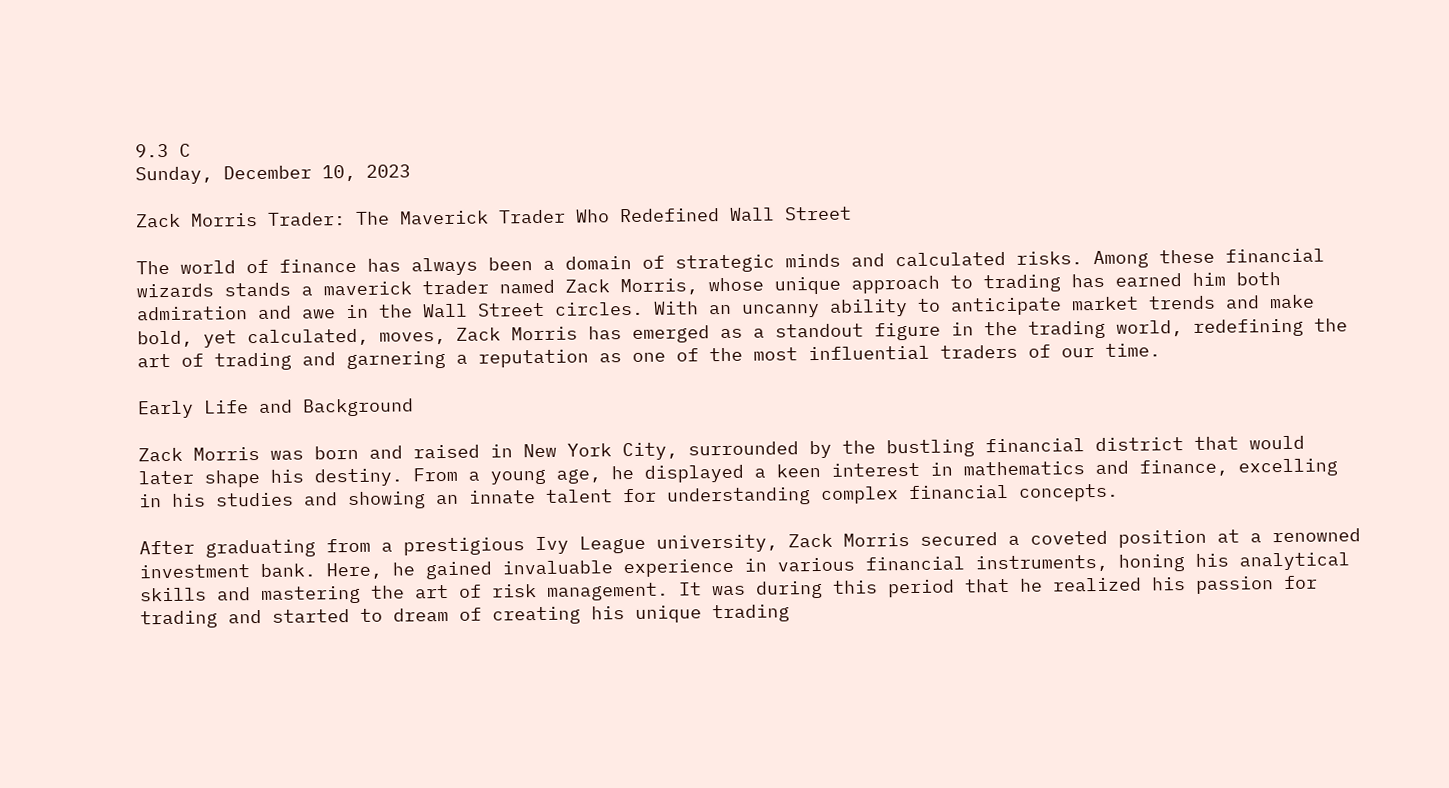9.3 C
Sunday, December 10, 2023

Zack Morris Trader: The Maverick Trader Who Redefined Wall Street

The world of finance has always been a domain of strategic minds and calculated risks. Among these financial wizards stands a maverick trader named Zack Morris, whose unique approach to trading has earned him both admiration and awe in the Wall Street circles. With an uncanny ability to anticipate market trends and make bold, yet calculated, moves, Zack Morris has emerged as a standout figure in the trading world, redefining the art of trading and garnering a reputation as one of the most influential traders of our time.

Early Life and Background

Zack Morris was born and raised in New York City, surrounded by the bustling financial district that would later shape his destiny. From a young age, he displayed a keen interest in mathematics and finance, excelling in his studies and showing an innate talent for understanding complex financial concepts.

After graduating from a prestigious Ivy League university, Zack Morris secured a coveted position at a renowned investment bank. Here, he gained invaluable experience in various financial instruments, honing his analytical skills and mastering the art of risk management. It was during this period that he realized his passion for trading and started to dream of creating his unique trading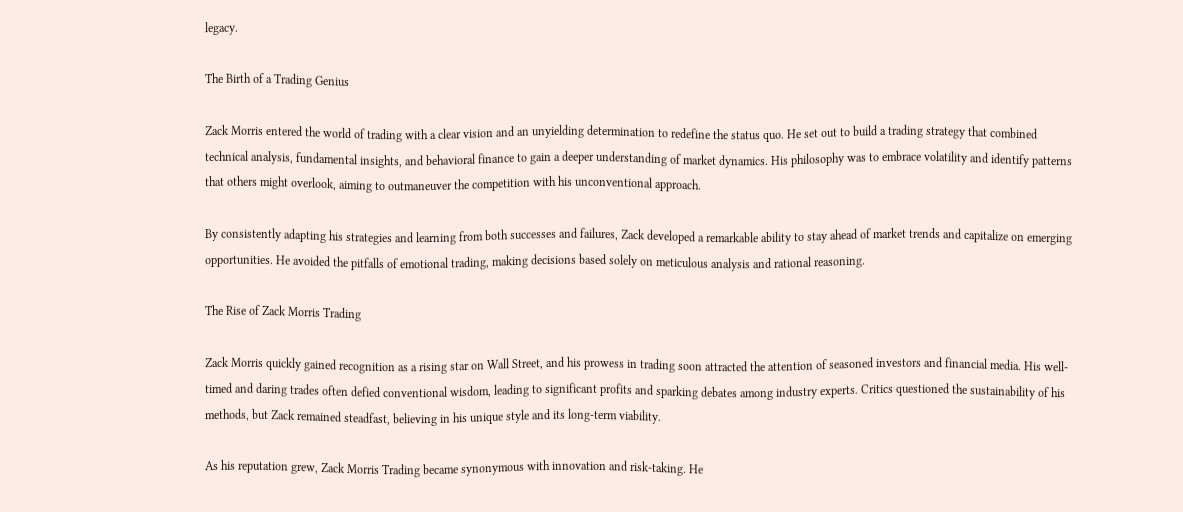legacy.

The Birth of a Trading Genius

Zack Morris entered the world of trading with a clear vision and an unyielding determination to redefine the status quo. He set out to build a trading strategy that combined technical analysis, fundamental insights, and behavioral finance to gain a deeper understanding of market dynamics. His philosophy was to embrace volatility and identify patterns that others might overlook, aiming to outmaneuver the competition with his unconventional approach.

By consistently adapting his strategies and learning from both successes and failures, Zack developed a remarkable ability to stay ahead of market trends and capitalize on emerging opportunities. He avoided the pitfalls of emotional trading, making decisions based solely on meticulous analysis and rational reasoning.

The Rise of Zack Morris Trading

Zack Morris quickly gained recognition as a rising star on Wall Street, and his prowess in trading soon attracted the attention of seasoned investors and financial media. His well-timed and daring trades often defied conventional wisdom, leading to significant profits and sparking debates among industry experts. Critics questioned the sustainability of his methods, but Zack remained steadfast, believing in his unique style and its long-term viability.

As his reputation grew, Zack Morris Trading became synonymous with innovation and risk-taking. He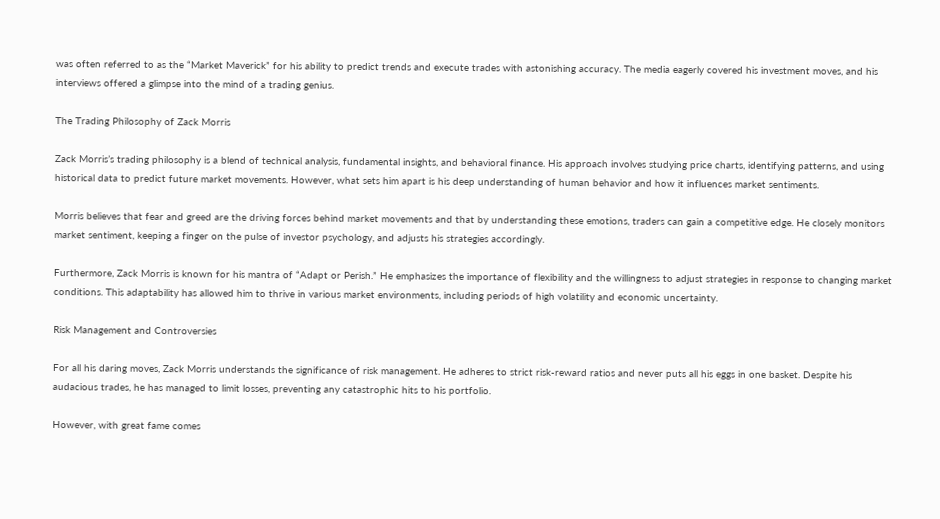was often referred to as the “Market Maverick” for his ability to predict trends and execute trades with astonishing accuracy. The media eagerly covered his investment moves, and his interviews offered a glimpse into the mind of a trading genius.

The Trading Philosophy of Zack Morris

Zack Morris’s trading philosophy is a blend of technical analysis, fundamental insights, and behavioral finance. His approach involves studying price charts, identifying patterns, and using historical data to predict future market movements. However, what sets him apart is his deep understanding of human behavior and how it influences market sentiments.

Morris believes that fear and greed are the driving forces behind market movements and that by understanding these emotions, traders can gain a competitive edge. He closely monitors market sentiment, keeping a finger on the pulse of investor psychology, and adjusts his strategies accordingly.

Furthermore, Zack Morris is known for his mantra of “Adapt or Perish.” He emphasizes the importance of flexibility and the willingness to adjust strategies in response to changing market conditions. This adaptability has allowed him to thrive in various market environments, including periods of high volatility and economic uncertainty.

Risk Management and Controversies

For all his daring moves, Zack Morris understands the significance of risk management. He adheres to strict risk-reward ratios and never puts all his eggs in one basket. Despite his audacious trades, he has managed to limit losses, preventing any catastrophic hits to his portfolio.

However, with great fame comes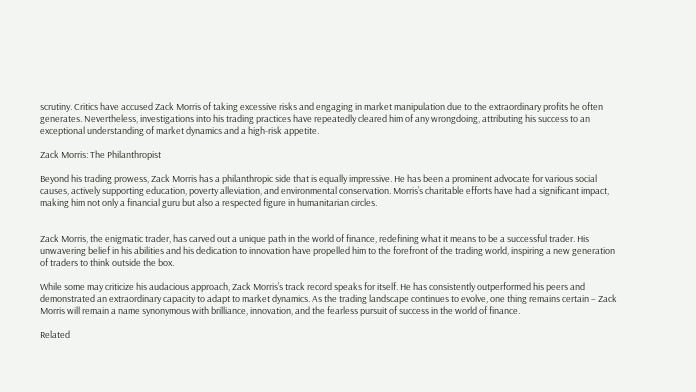scrutiny. Critics have accused Zack Morris of taking excessive risks and engaging in market manipulation due to the extraordinary profits he often generates. Nevertheless, investigations into his trading practices have repeatedly cleared him of any wrongdoing, attributing his success to an exceptional understanding of market dynamics and a high-risk appetite.

Zack Morris: The Philanthropist

Beyond his trading prowess, Zack Morris has a philanthropic side that is equally impressive. He has been a prominent advocate for various social causes, actively supporting education, poverty alleviation, and environmental conservation. Morris’s charitable efforts have had a significant impact, making him not only a financial guru but also a respected figure in humanitarian circles.


Zack Morris, the enigmatic trader, has carved out a unique path in the world of finance, redefining what it means to be a successful trader. His unwavering belief in his abilities and his dedication to innovation have propelled him to the forefront of the trading world, inspiring a new generation of traders to think outside the box.

While some may criticize his audacious approach, Zack Morris’s track record speaks for itself. He has consistently outperformed his peers and demonstrated an extraordinary capacity to adapt to market dynamics. As the trading landscape continues to evolve, one thing remains certain – Zack Morris will remain a name synonymous with brilliance, innovation, and the fearless pursuit of success in the world of finance.

Related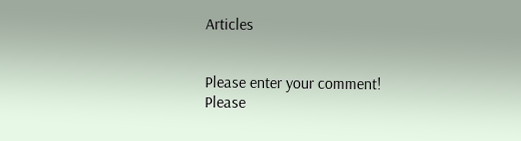Articles


Please enter your comment!
Please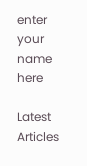enter your name here

Latest Articles